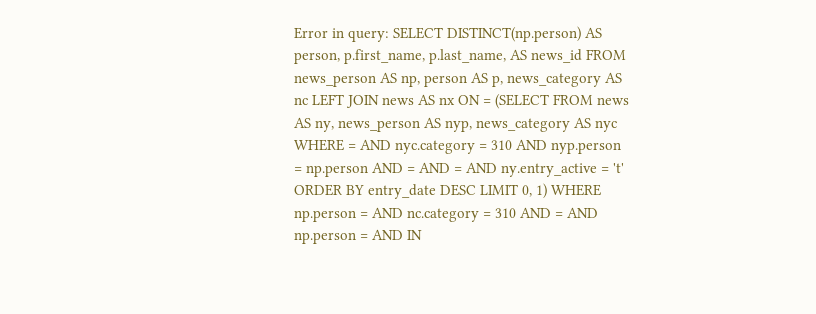Error in query: SELECT DISTINCT(np.person) AS person, p.first_name, p.last_name, AS news_id FROM news_person AS np, person AS p, news_category AS nc LEFT JOIN news AS nx ON = (SELECT FROM news AS ny, news_person AS nyp, news_category AS nyc WHERE = AND nyc.category = 310 AND nyp.person = np.person AND = AND = AND ny.entry_active = 't' ORDER BY entry_date DESC LIMIT 0, 1) WHERE np.person = AND nc.category = 310 AND = AND np.person = AND IN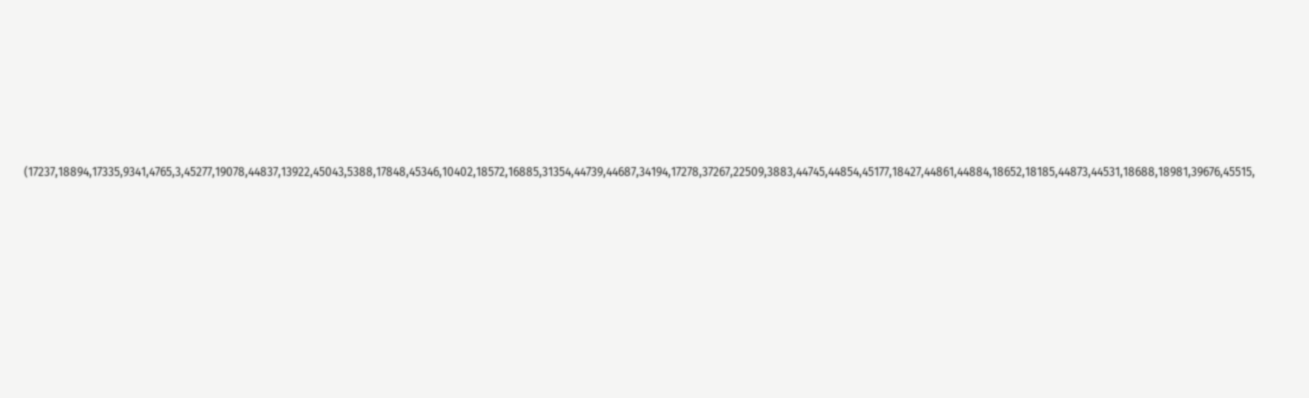(17237,18894,17335,9341,4765,3,45277,19078,44837,13922,45043,5388,17848,45346,10402,18572,16885,31354,44739,44687,34194,17278,37267,22509,3883,44745,44854,45177,18427,44861,44884,18652,18185,44873,44531,18688,18981,39676,45515,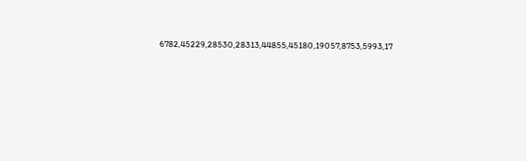6782,45229,28530,28313,44855,45180,19057,8753,5993,17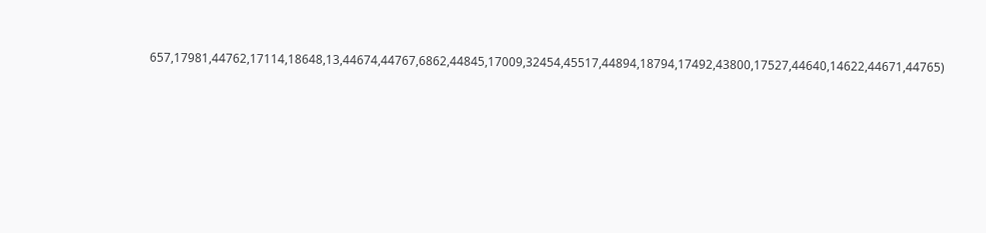657,17981,44762,17114,18648,13,44674,44767,6862,44845,17009,32454,45517,44894,18794,17492,43800,17527,44640,14622,44671,44765)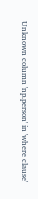Unknown column 'np.person' in 'where clause'